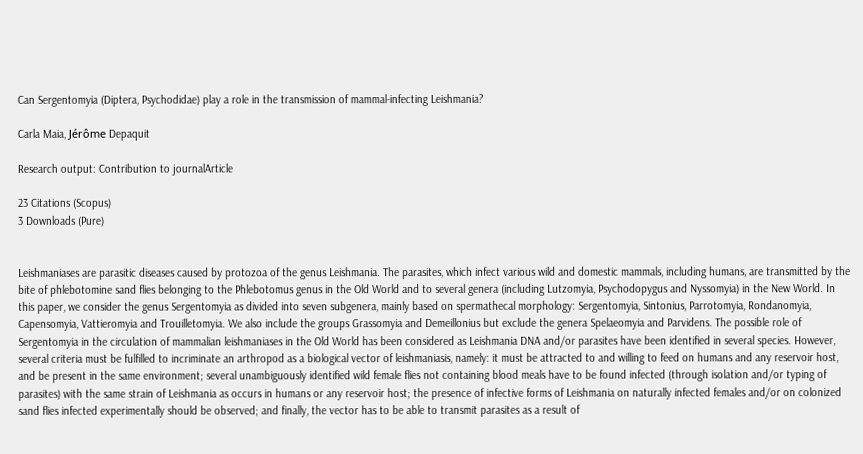Can Sergentomyia (Diptera, Psychodidae) play a role in the transmission of mammal-infecting Leishmania?

Carla Maia, Jérôme Depaquit

Research output: Contribution to journalArticle

23 Citations (Scopus)
3 Downloads (Pure)


Leishmaniases are parasitic diseases caused by protozoa of the genus Leishmania. The parasites, which infect various wild and domestic mammals, including humans, are transmitted by the bite of phlebotomine sand flies belonging to the Phlebotomus genus in the Old World and to several genera (including Lutzomyia, Psychodopygus and Nyssomyia) in the New World. In this paper, we consider the genus Sergentomyia as divided into seven subgenera, mainly based on spermathecal morphology: Sergentomyia, Sintonius, Parrotomyia, Rondanomyia, Capensomyia, Vattieromyia and Trouilletomyia. We also include the groups Grassomyia and Demeillonius but exclude the genera Spelaeomyia and Parvidens. The possible role of Sergentomyia in the circulation of mammalian leishmaniases in the Old World has been considered as Leishmania DNA and/or parasites have been identified in several species. However, several criteria must be fulfilled to incriminate an arthropod as a biological vector of leishmaniasis, namely: it must be attracted to and willing to feed on humans and any reservoir host, and be present in the same environment; several unambiguously identified wild female flies not containing blood meals have to be found infected (through isolation and/or typing of parasites) with the same strain of Leishmania as occurs in humans or any reservoir host; the presence of infective forms of Leishmania on naturally infected females and/or on colonized sand flies infected experimentally should be observed; and finally, the vector has to be able to transmit parasites as a result of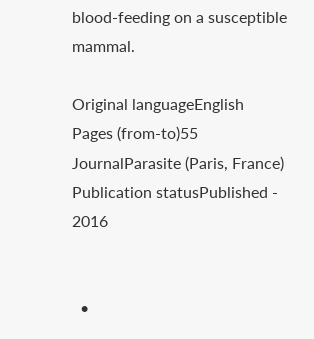blood-feeding on a susceptible mammal.

Original languageEnglish
Pages (from-to)55
JournalParasite (Paris, France)
Publication statusPublished - 2016


  •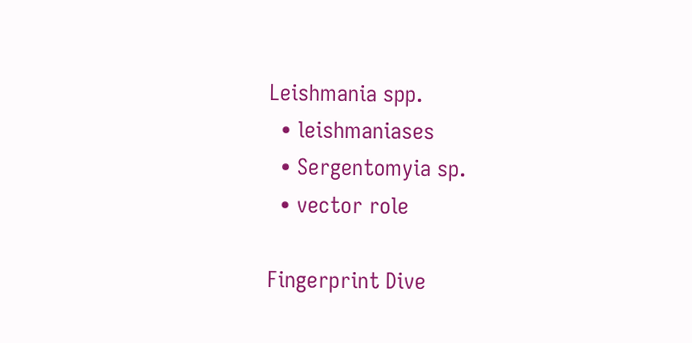Leishmania spp.
  • leishmaniases
  • Sergentomyia sp.
  • vector role

Fingerprint Dive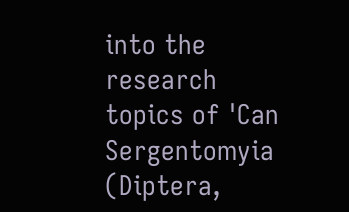into the research topics of 'Can Sergentomyia (Diptera,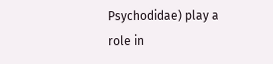Psychodidae) play a role in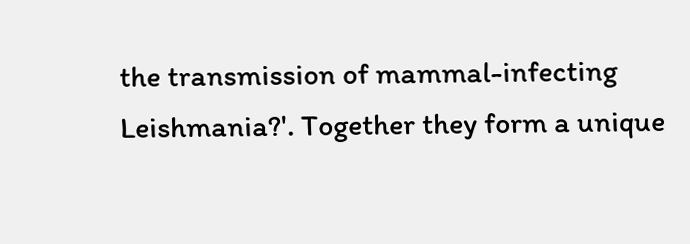the transmission of mammal-infecting Leishmania?'. Together they form a unique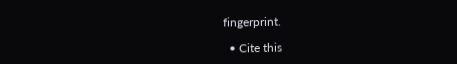fingerprint.

  • Cite this